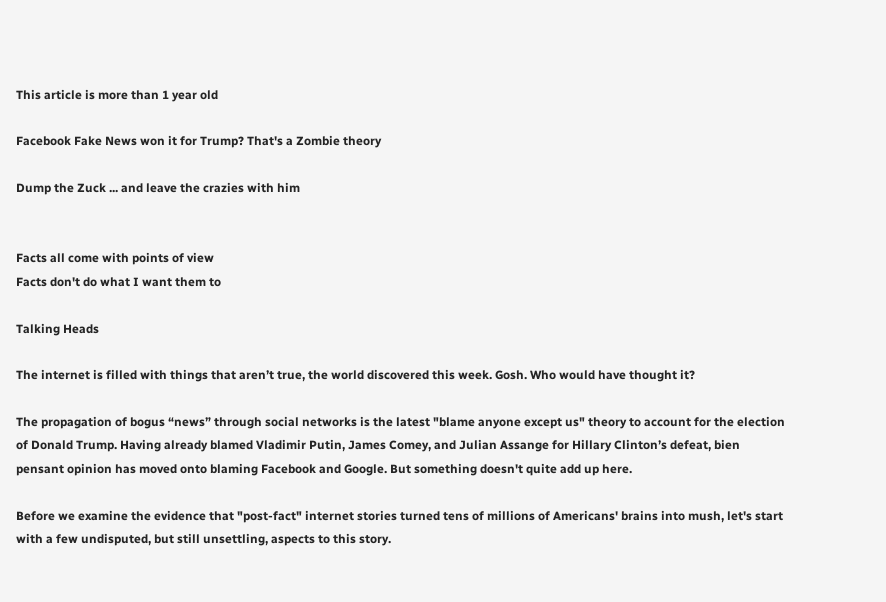This article is more than 1 year old

Facebook Fake News won it for Trump? That's a Zombie theory

Dump the Zuck ... and leave the crazies with him


Facts all come with points of view
Facts don't do what I want them to

Talking Heads

The internet is filled with things that aren’t true, the world discovered this week. Gosh. Who would have thought it?

The propagation of bogus “news” through social networks is the latest "blame anyone except us" theory to account for the election of Donald Trump. Having already blamed Vladimir Putin, James Comey, and Julian Assange for Hillary Clinton’s defeat, bien pensant opinion has moved onto blaming Facebook and Google. But something doesn't quite add up here.

Before we examine the evidence that "post-fact" internet stories turned tens of millions of Americans' brains into mush, let's start with a few undisputed, but still unsettling, aspects to this story.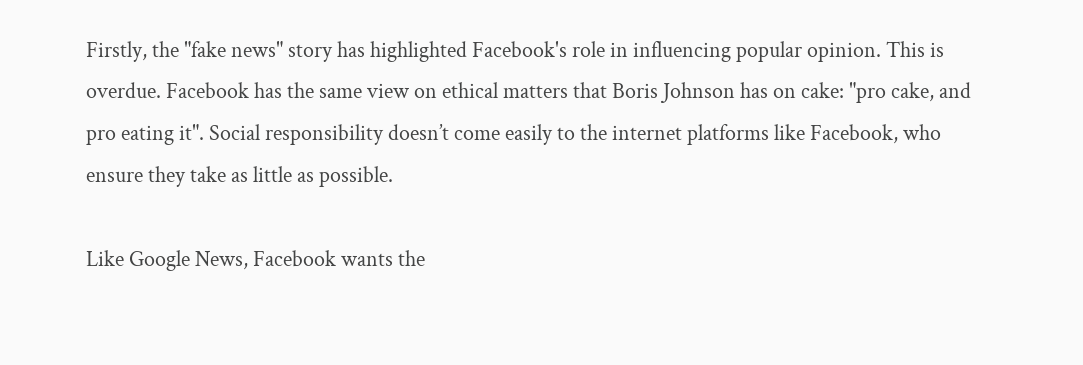Firstly, the "fake news" story has highlighted Facebook's role in influencing popular opinion. This is overdue. Facebook has the same view on ethical matters that Boris Johnson has on cake: "pro cake, and pro eating it". Social responsibility doesn’t come easily to the internet platforms like Facebook, who ensure they take as little as possible.

Like Google News, Facebook wants the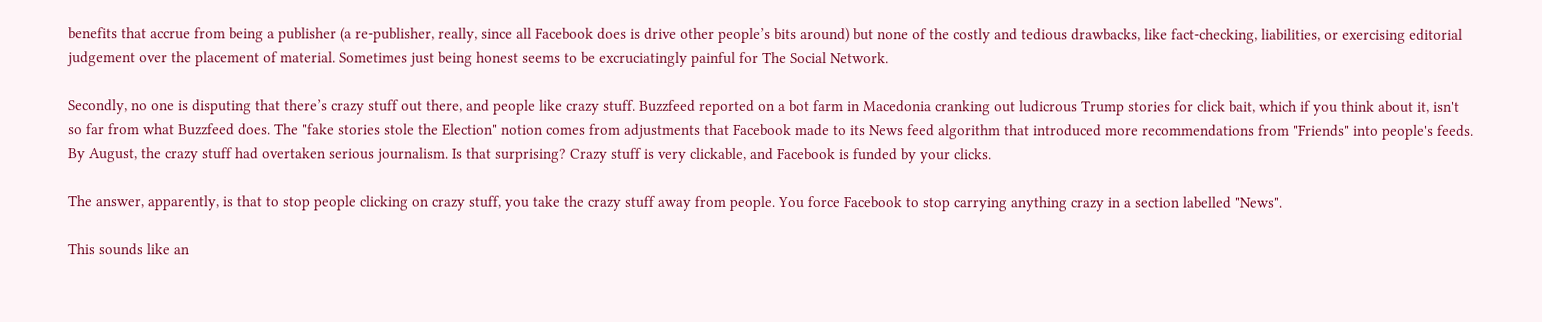benefits that accrue from being a publisher (a re-publisher, really, since all Facebook does is drive other people’s bits around) but none of the costly and tedious drawbacks, like fact-checking, liabilities, or exercising editorial judgement over the placement of material. Sometimes just being honest seems to be excruciatingly painful for The Social Network.

Secondly, no one is disputing that there’s crazy stuff out there, and people like crazy stuff. Buzzfeed reported on a bot farm in Macedonia cranking out ludicrous Trump stories for click bait, which if you think about it, isn't so far from what Buzzfeed does. The "fake stories stole the Election" notion comes from adjustments that Facebook made to its News feed algorithm that introduced more recommendations from "Friends" into people's feeds. By August, the crazy stuff had overtaken serious journalism. Is that surprising? Crazy stuff is very clickable, and Facebook is funded by your clicks.

The answer, apparently, is that to stop people clicking on crazy stuff, you take the crazy stuff away from people. You force Facebook to stop carrying anything crazy in a section labelled "News".

This sounds like an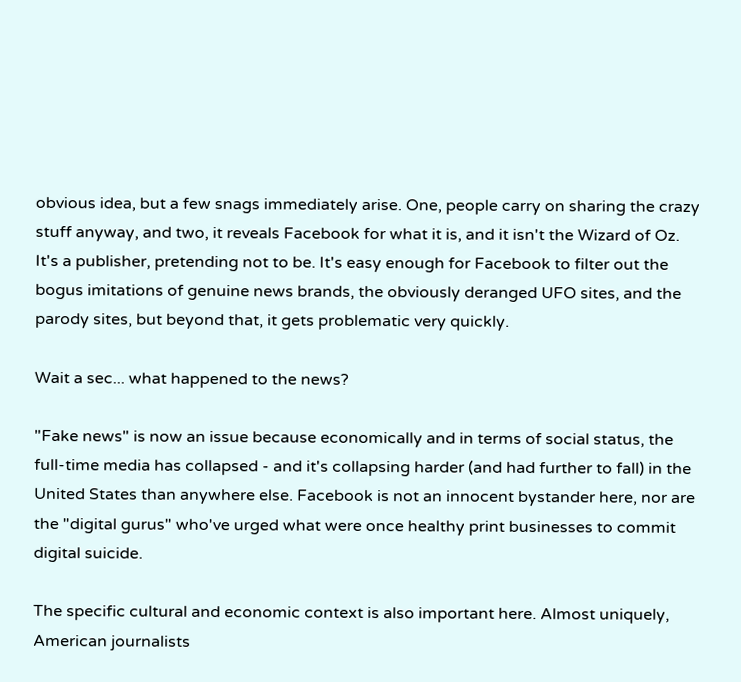obvious idea, but a few snags immediately arise. One, people carry on sharing the crazy stuff anyway, and two, it reveals Facebook for what it is, and it isn't the Wizard of Oz. It's a publisher, pretending not to be. It's easy enough for Facebook to filter out the bogus imitations of genuine news brands, the obviously deranged UFO sites, and the parody sites, but beyond that, it gets problematic very quickly.

Wait a sec... what happened to the news?

"Fake news" is now an issue because economically and in terms of social status, the full-time media has collapsed - and it's collapsing harder (and had further to fall) in the United States than anywhere else. Facebook is not an innocent bystander here, nor are the "digital gurus" who've urged what were once healthy print businesses to commit digital suicide.

The specific cultural and economic context is also important here. Almost uniquely, American journalists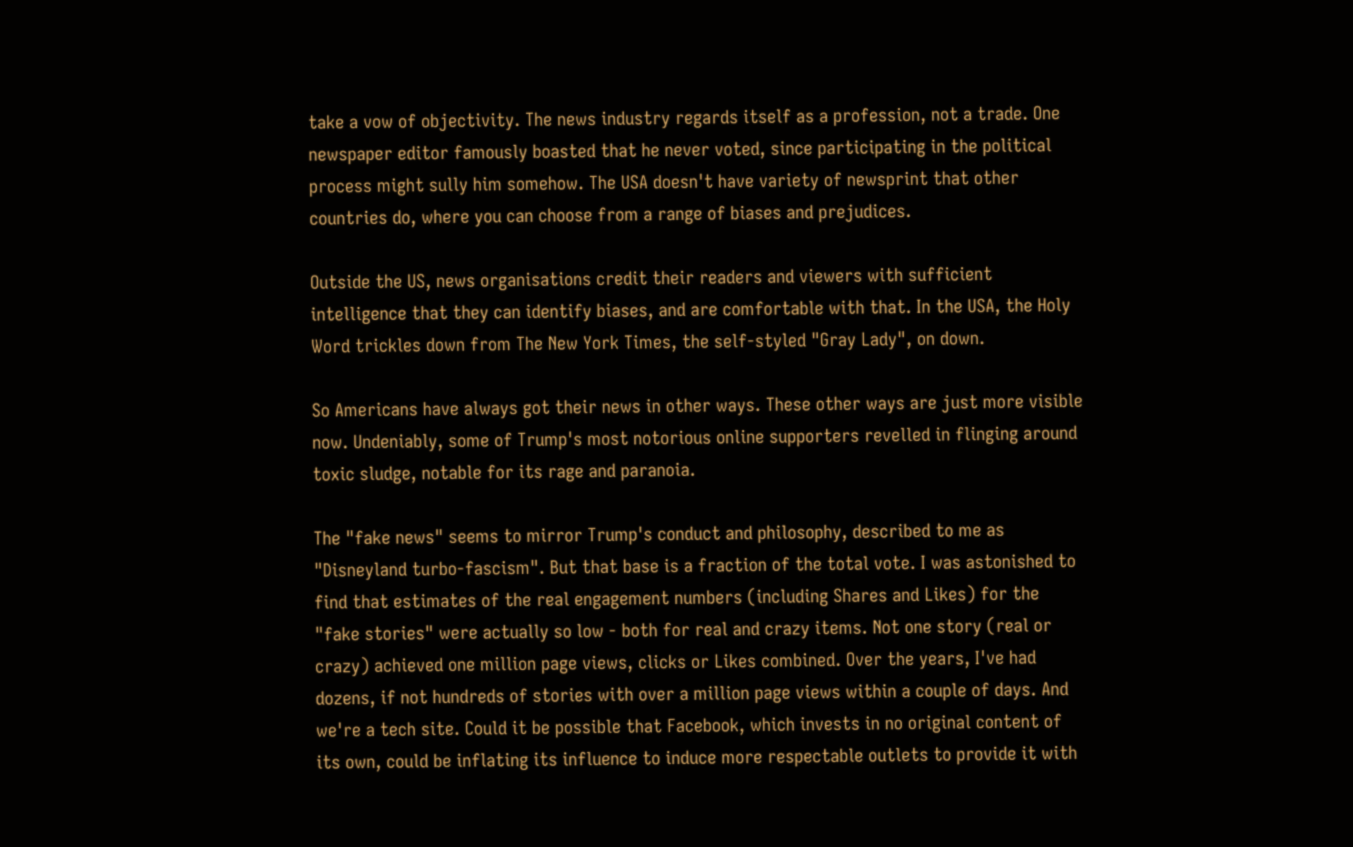take a vow of objectivity. The news industry regards itself as a profession, not a trade. One newspaper editor famously boasted that he never voted, since participating in the political process might sully him somehow. The USA doesn't have variety of newsprint that other countries do, where you can choose from a range of biases and prejudices.

Outside the US, news organisations credit their readers and viewers with sufficient intelligence that they can identify biases, and are comfortable with that. In the USA, the Holy Word trickles down from The New York Times, the self-styled "Gray Lady", on down.

So Americans have always got their news in other ways. These other ways are just more visible now. Undeniably, some of Trump's most notorious online supporters revelled in flinging around toxic sludge, notable for its rage and paranoia.

The "fake news" seems to mirror Trump's conduct and philosophy, described to me as "Disneyland turbo-fascism". But that base is a fraction of the total vote. I was astonished to find that estimates of the real engagement numbers (including Shares and Likes) for the "fake stories" were actually so low - both for real and crazy items. Not one story (real or crazy) achieved one million page views, clicks or Likes combined. Over the years, I've had dozens, if not hundreds of stories with over a million page views within a couple of days. And we're a tech site. Could it be possible that Facebook, which invests in no original content of its own, could be inflating its influence to induce more respectable outlets to provide it with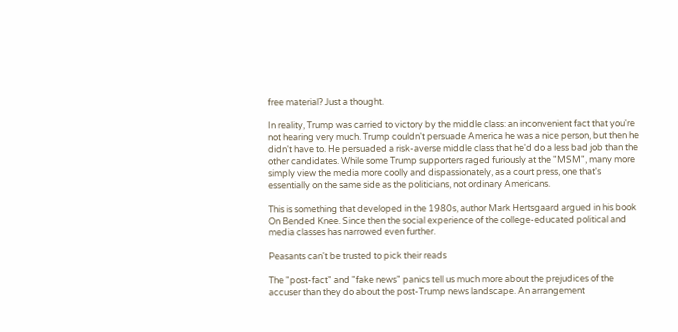free material? Just a thought.

In reality, Trump was carried to victory by the middle class: an inconvenient fact that you're not hearing very much. Trump couldn't persuade America he was a nice person, but then he didn't have to. He persuaded a risk-averse middle class that he'd do a less bad job than the other candidates. While some Trump supporters raged furiously at the "MSM", many more simply view the media more coolly and dispassionately, as a court press, one that's essentially on the same side as the politicians, not ordinary Americans.

This is something that developed in the 1980s, author Mark Hertsgaard argued in his book On Bended Knee. Since then the social experience of the college-educated political and media classes has narrowed even further.

Peasants can't be trusted to pick their reads

The "post-fact" and "fake news" panics tell us much more about the prejudices of the accuser than they do about the post-Trump news landscape. An arrangement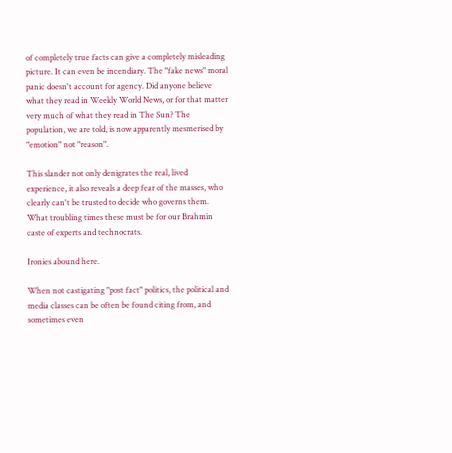of completely true facts can give a completely misleading picture. It can even be incendiary. The "fake news" moral panic doesn't account for agency. Did anyone believe what they read in Weekly World News, or for that matter very much of what they read in The Sun? The population, we are told, is now apparently mesmerised by "emotion" not "reason".

This slander not only denigrates the real, lived experience, it also reveals a deep fear of the masses, who clearly can't be trusted to decide who governs them. What troubling times these must be for our Brahmin caste of experts and technocrats.

Ironies abound here.

When not castigating "post fact" politics, the political and media classes can be often be found citing from, and sometimes even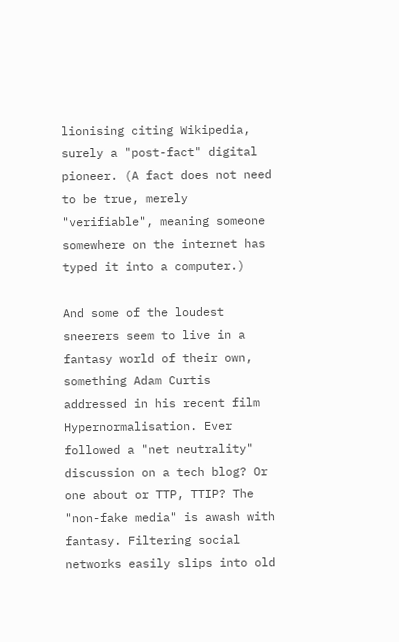lionising citing Wikipedia, surely a "post-fact" digital pioneer. (A fact does not need to be true, merely "verifiable", meaning someone somewhere on the internet has typed it into a computer.)

And some of the loudest sneerers seem to live in a fantasy world of their own, something Adam Curtis addressed in his recent film Hypernormalisation. Ever followed a "net neutrality" discussion on a tech blog? Or one about or TTP, TTIP? The "non-fake media" is awash with fantasy. Filtering social networks easily slips into old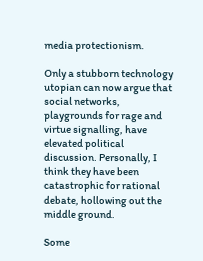media protectionism.

Only a stubborn technology utopian can now argue that social networks, playgrounds for rage and virtue signalling, have elevated political discussion. Personally, I think they have been catastrophic for rational debate, hollowing out the middle ground.

Some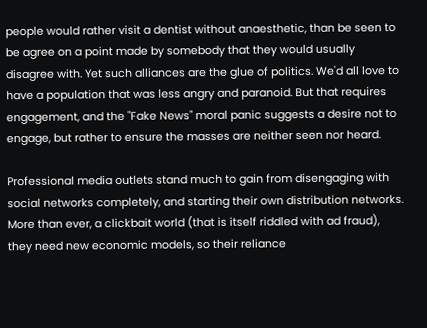people would rather visit a dentist without anaesthetic, than be seen to be agree on a point made by somebody that they would usually disagree with. Yet such alliances are the glue of politics. We'd all love to have a population that was less angry and paranoid. But that requires engagement, and the "Fake News" moral panic suggests a desire not to engage, but rather to ensure the masses are neither seen nor heard.

Professional media outlets stand much to gain from disengaging with social networks completely, and starting their own distribution networks. More than ever, a clickbait world (that is itself riddled with ad fraud), they need new economic models, so their reliance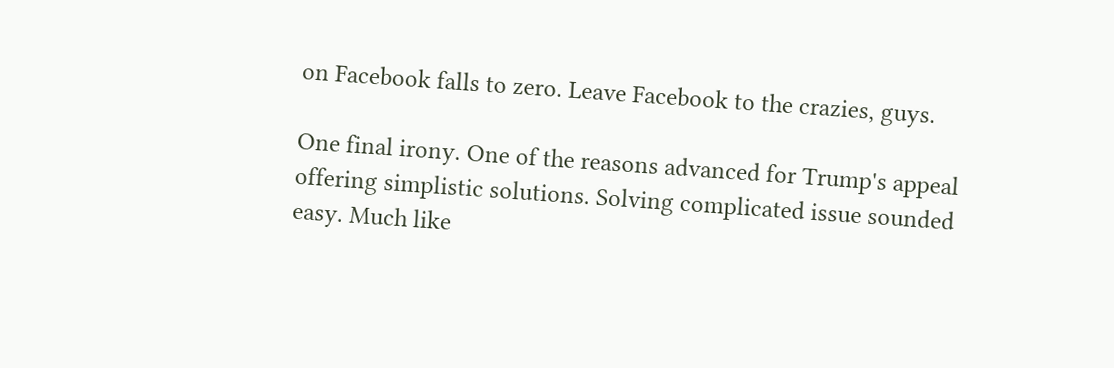on Facebook falls to zero. Leave Facebook to the crazies, guys.

One final irony. One of the reasons advanced for Trump's appeal offering simplistic solutions. Solving complicated issue sounded easy. Much like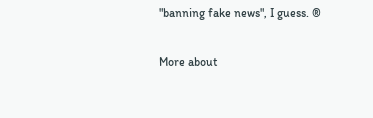"banning fake news", I guess. ®

More about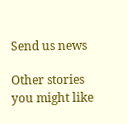Send us news

Other stories you might like